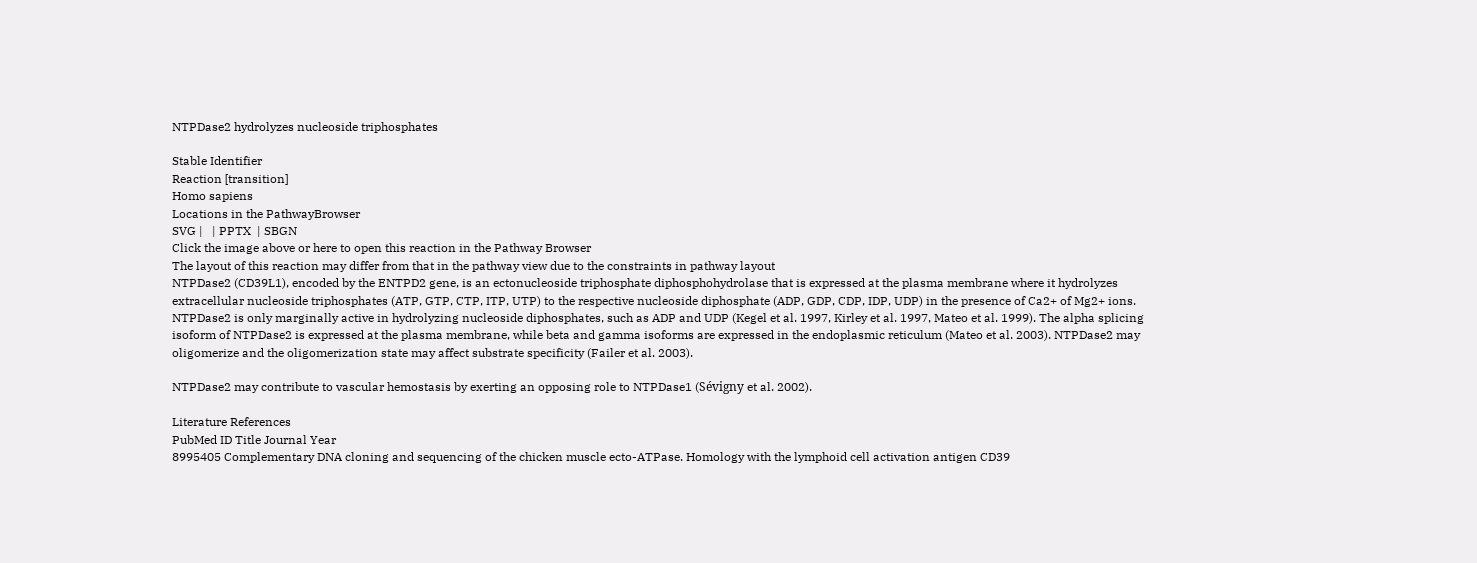NTPDase2 hydrolyzes nucleoside triphosphates

Stable Identifier
Reaction [transition]
Homo sapiens
Locations in the PathwayBrowser
SVG |   | PPTX  | SBGN
Click the image above or here to open this reaction in the Pathway Browser
The layout of this reaction may differ from that in the pathway view due to the constraints in pathway layout
NTPDase2 (CD39L1), encoded by the ENTPD2 gene, is an ectonucleoside triphosphate diphosphohydrolase that is expressed at the plasma membrane where it hydrolyzes extracellular nucleoside triphosphates (ATP, GTP, CTP, ITP, UTP) to the respective nucleoside diphosphate (ADP, GDP, CDP, IDP, UDP) in the presence of Ca2+ of Mg2+ ions. NTPDase2 is only marginally active in hydrolyzing nucleoside diphosphates, such as ADP and UDP (Kegel et al. 1997, Kirley et al. 1997, Mateo et al. 1999). The alpha splicing isoform of NTPDase2 is expressed at the plasma membrane, while beta and gamma isoforms are expressed in the endoplasmic reticulum (Mateo et al. 2003). NTPDase2 may oligomerize and the oligomerization state may affect substrate specificity (Failer et al. 2003).

NTPDase2 may contribute to vascular hemostasis by exerting an opposing role to NTPDase1 (Sévigny et al. 2002).

Literature References
PubMed ID Title Journal Year
8995405 Complementary DNA cloning and sequencing of the chicken muscle ecto-ATPase. Homology with the lymphoid cell activation antigen CD39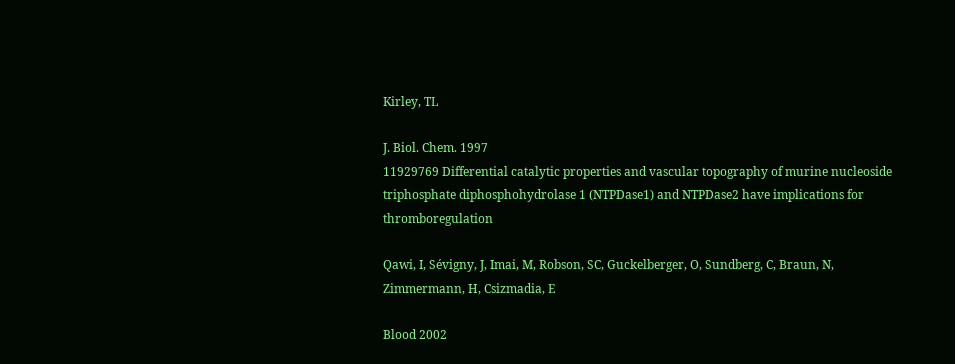Kirley, TL

J. Biol. Chem. 1997
11929769 Differential catalytic properties and vascular topography of murine nucleoside triphosphate diphosphohydrolase 1 (NTPDase1) and NTPDase2 have implications for thromboregulation

Qawi, I, Sévigny, J, Imai, M, Robson, SC, Guckelberger, O, Sundberg, C, Braun, N, Zimmermann, H, Csizmadia, E

Blood 2002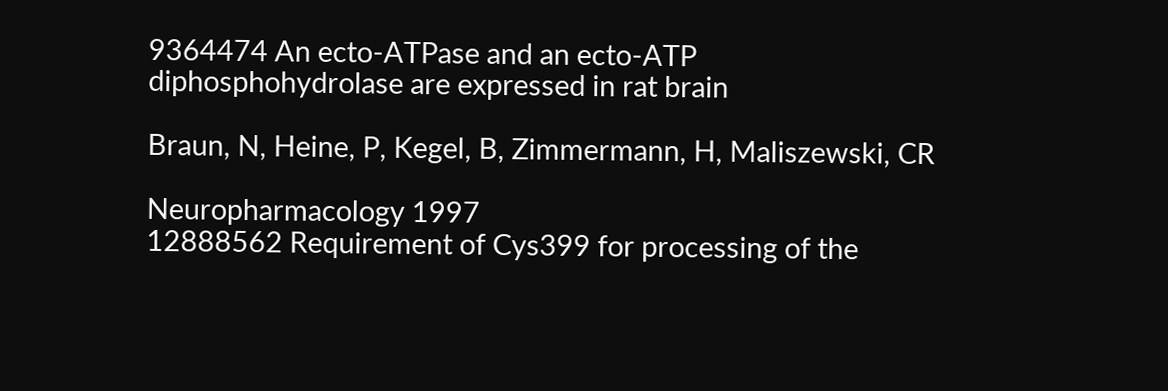9364474 An ecto-ATPase and an ecto-ATP diphosphohydrolase are expressed in rat brain

Braun, N, Heine, P, Kegel, B, Zimmermann, H, Maliszewski, CR

Neuropharmacology 1997
12888562 Requirement of Cys399 for processing of the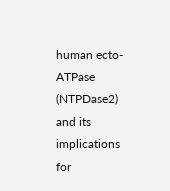human ecto-ATPase (NTPDase2) and its implications for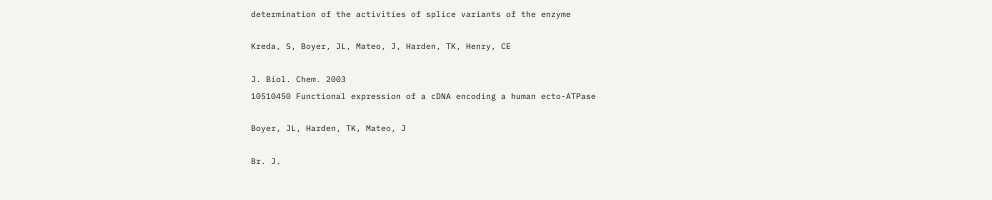determination of the activities of splice variants of the enzyme

Kreda, S, Boyer, JL, Mateo, J, Harden, TK, Henry, CE

J. Biol. Chem. 2003
10510450 Functional expression of a cDNA encoding a human ecto-ATPase

Boyer, JL, Harden, TK, Mateo, J

Br. J.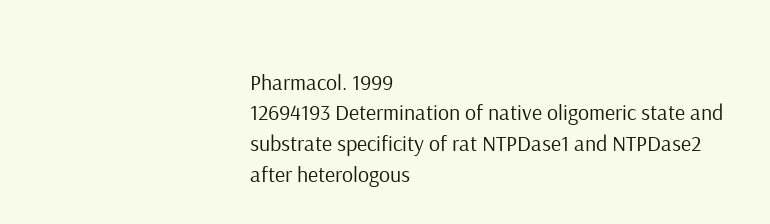Pharmacol. 1999
12694193 Determination of native oligomeric state and substrate specificity of rat NTPDase1 and NTPDase2 after heterologous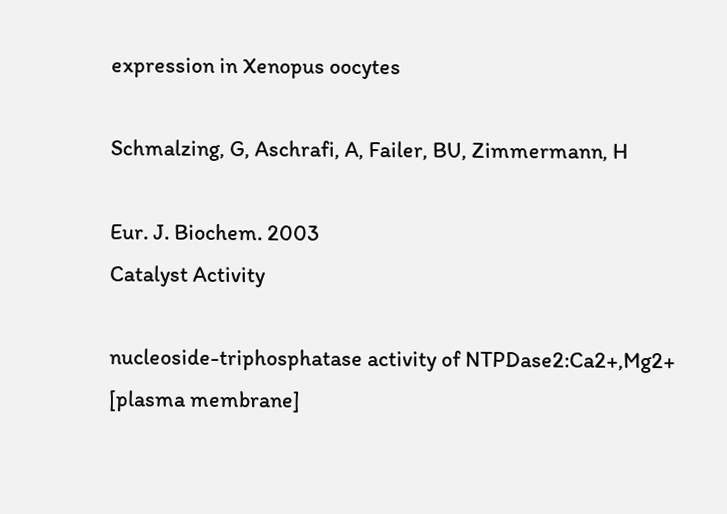expression in Xenopus oocytes

Schmalzing, G, Aschrafi, A, Failer, BU, Zimmermann, H

Eur. J. Biochem. 2003
Catalyst Activity

nucleoside-triphosphatase activity of NTPDase2:Ca2+,Mg2+ [plasma membrane]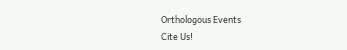Orthologous Events
Cite Us!